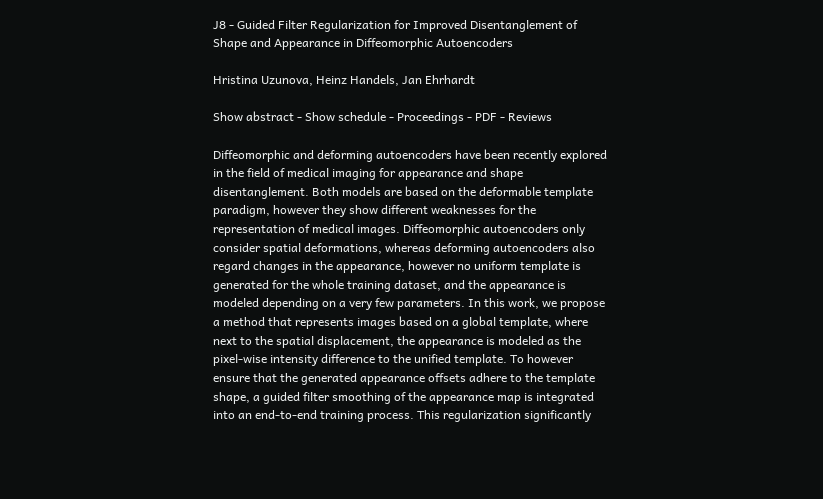J8 - Guided Filter Regularization for Improved Disentanglement of Shape and Appearance in Diffeomorphic Autoencoders

Hristina Uzunova, Heinz Handels, Jan Ehrhardt

Show abstract - Show schedule - Proceedings - PDF - Reviews

Diffeomorphic and deforming autoencoders have been recently explored in the field of medical imaging for appearance and shape disentanglement. Both models are based on the deformable template paradigm, however they show different weaknesses for the representation of medical images. Diffeomorphic autoencoders only consider spatial deformations, whereas deforming autoencoders also regard changes in the appearance, however no uniform template is generated for the whole training dataset, and the appearance is modeled depending on a very few parameters. In this work, we propose a method that represents images based on a global template, where next to the spatial displacement, the appearance is modeled as the pixel-wise intensity difference to the unified template. To however ensure that the generated appearance offsets adhere to the template shape, a guided filter smoothing of the appearance map is integrated into an end-to-end training process. This regularization significantly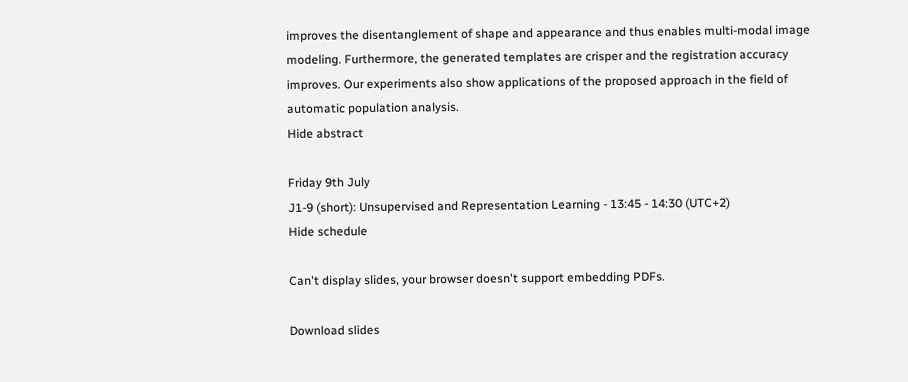improves the disentanglement of shape and appearance and thus enables multi-modal image modeling. Furthermore, the generated templates are crisper and the registration accuracy improves. Our experiments also show applications of the proposed approach in the field of automatic population analysis.
Hide abstract

Friday 9th July
J1-9 (short): Unsupervised and Representation Learning - 13:45 - 14:30 (UTC+2)
Hide schedule

Can't display slides, your browser doesn't support embedding PDFs.

Download slides